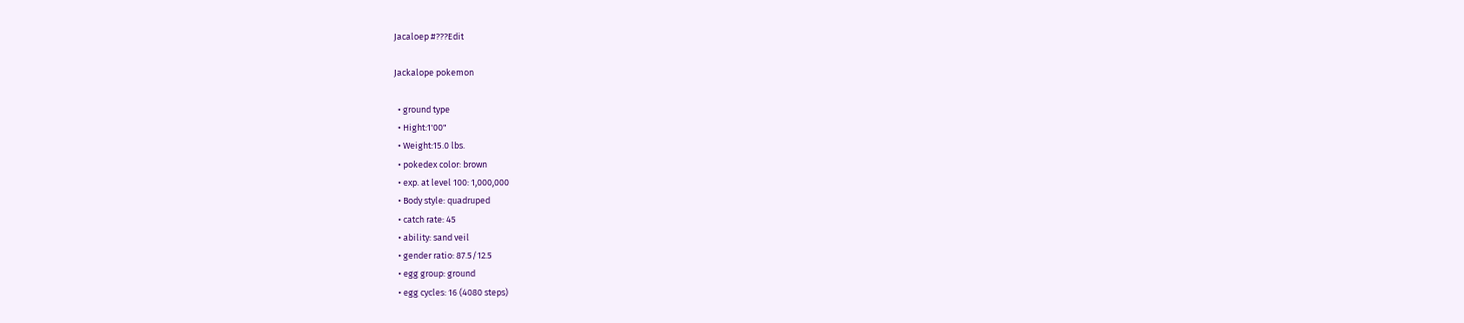Jacaloep #???Edit

Jackalope pokemon

  • ground type
  • Hight:1'00"
  • Weight:15.0 lbs.
  • pokedex color: brown
  • exp. at level 100: 1,000,000
  • Body style: quadruped
  • catch rate: 45
  • ability: sand veil
  • gender ratio: 87.5/12.5
  • egg group: ground
  • egg cycles: 16 (4080 steps)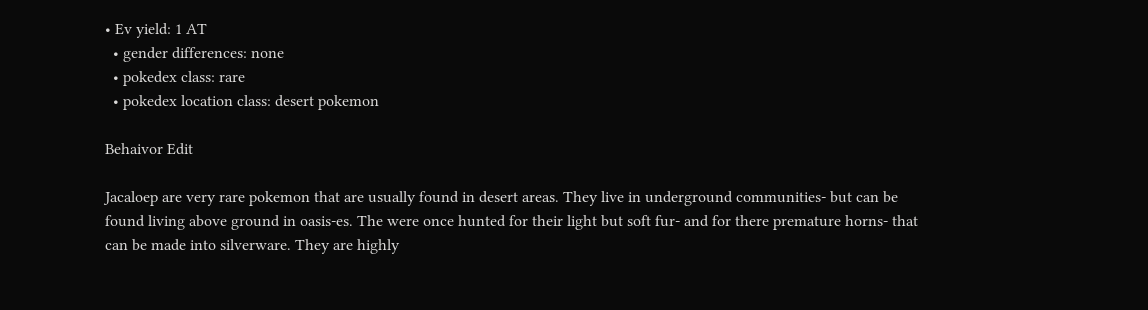• Ev yield: 1 AT
  • gender differences: none
  • pokedex class: rare
  • pokedex location class: desert pokemon

Behaivor Edit

Jacaloep are very rare pokemon that are usually found in desert areas. They live in underground communities- but can be found living above ground in oasis-es. The were once hunted for their light but soft fur- and for there premature horns- that can be made into silverware. They are highly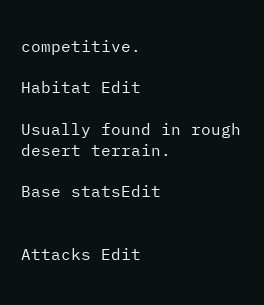competitive.

Habitat Edit

Usually found in rough desert terrain.

Base statsEdit


Attacks Edit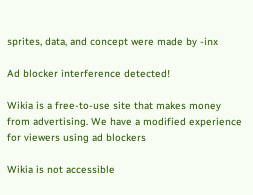sprites, data, and concept were made by -inx

Ad blocker interference detected!

Wikia is a free-to-use site that makes money from advertising. We have a modified experience for viewers using ad blockers

Wikia is not accessible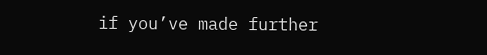if you’ve made further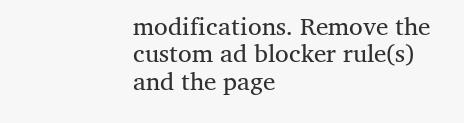modifications. Remove the custom ad blocker rule(s) and the page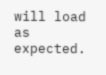will load as expected.